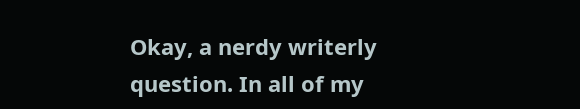Okay, a nerdy writerly question. In all of my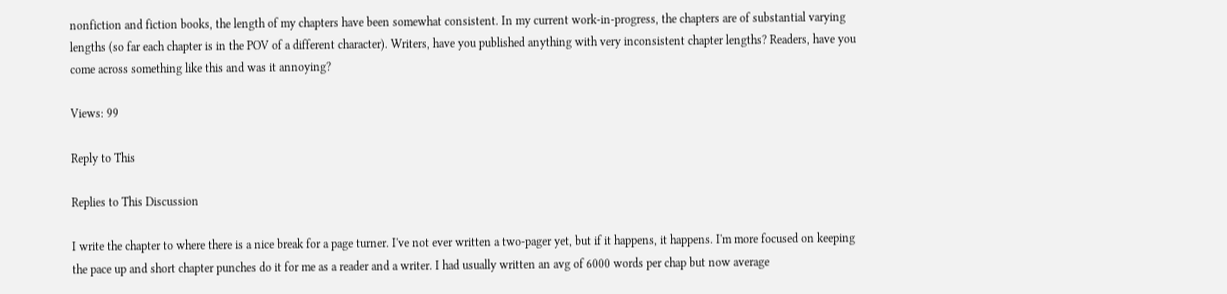nonfiction and fiction books, the length of my chapters have been somewhat consistent. In my current work-in-progress, the chapters are of substantial varying lengths (so far each chapter is in the POV of a different character). Writers, have you published anything with very inconsistent chapter lengths? Readers, have you come across something like this and was it annoying?

Views: 99

Reply to This

Replies to This Discussion

I write the chapter to where there is a nice break for a page turner. I've not ever written a two-pager yet, but if it happens, it happens. I'm more focused on keeping the pace up and short chapter punches do it for me as a reader and a writer. I had usually written an avg of 6000 words per chap but now average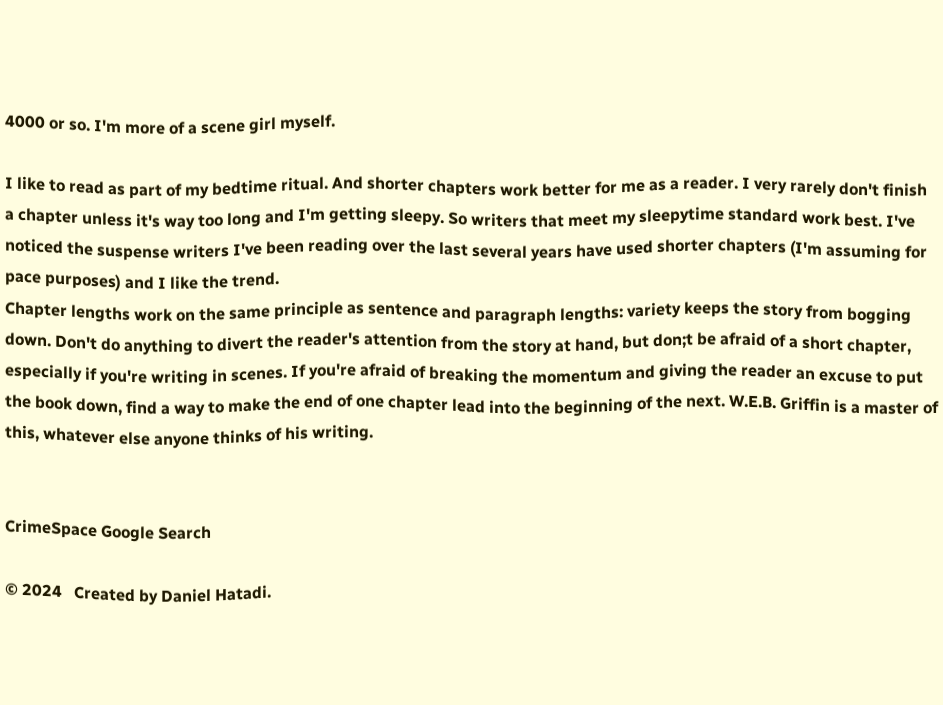4000 or so. I'm more of a scene girl myself.

I like to read as part of my bedtime ritual. And shorter chapters work better for me as a reader. I very rarely don't finish a chapter unless it's way too long and I'm getting sleepy. So writers that meet my sleepytime standard work best. I've noticed the suspense writers I've been reading over the last several years have used shorter chapters (I'm assuming for pace purposes) and I like the trend.
Chapter lengths work on the same principle as sentence and paragraph lengths: variety keeps the story from bogging down. Don't do anything to divert the reader's attention from the story at hand, but don;t be afraid of a short chapter, especially if you're writing in scenes. If you're afraid of breaking the momentum and giving the reader an excuse to put the book down, find a way to make the end of one chapter lead into the beginning of the next. W.E.B. Griffin is a master of this, whatever else anyone thinks of his writing.


CrimeSpace Google Search

© 2024   Created by Daniel Hatadi.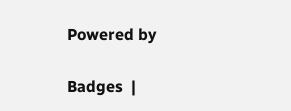Powered by

Badges  |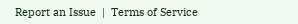Report an Issue  |  Terms of Service